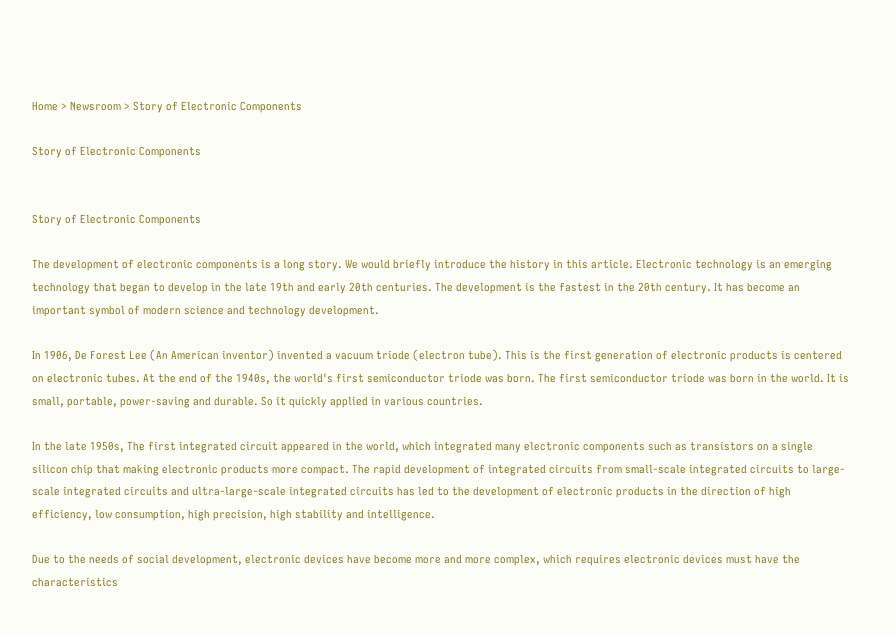Home > Newsroom > Story of Electronic Components

Story of Electronic Components


Story of Electronic Components

The development of electronic components is a long story. We would briefly introduce the history in this article. Electronic technology is an emerging technology that began to develop in the late 19th and early 20th centuries. The development is the fastest in the 20th century. It has become an important symbol of modern science and technology development.

In 1906, De Forest Lee (An American inventor) invented a vacuum triode (electron tube). This is the first generation of electronic products is centered on electronic tubes. At the end of the 1940s, the world's first semiconductor triode was born. The first semiconductor triode was born in the world. It is small, portable, power-saving and durable. So it quickly applied in various countries.

In the late 1950s, The first integrated circuit appeared in the world, which integrated many electronic components such as transistors on a single silicon chip that making electronic products more compact. The rapid development of integrated circuits from small-scale integrated circuits to large-scale integrated circuits and ultra-large-scale integrated circuits has led to the development of electronic products in the direction of high efficiency, low consumption, high precision, high stability and intelligence.

Due to the needs of social development, electronic devices have become more and more complex, which requires electronic devices must have the characteristics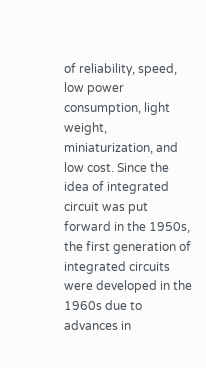of reliability, speed, low power consumption, light weight, miniaturization, and low cost. Since the idea of integrated circuit was put forward in the 1950s, the first generation of integrated circuits were developed in the 1960s due to advances in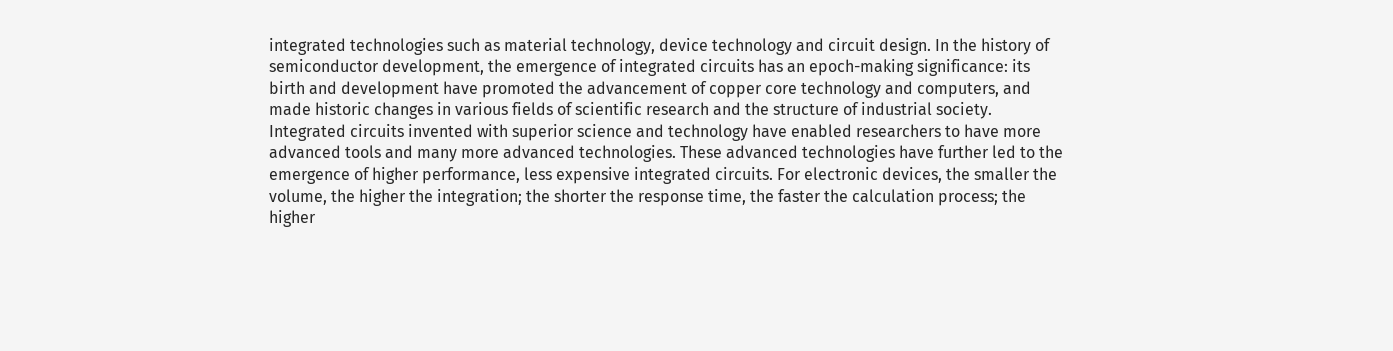integrated technologies such as material technology, device technology and circuit design. In the history of semiconductor development, the emergence of integrated circuits has an epoch-making significance: its birth and development have promoted the advancement of copper core technology and computers, and made historic changes in various fields of scientific research and the structure of industrial society. Integrated circuits invented with superior science and technology have enabled researchers to have more advanced tools and many more advanced technologies. These advanced technologies have further led to the emergence of higher performance, less expensive integrated circuits. For electronic devices, the smaller the volume, the higher the integration; the shorter the response time, the faster the calculation process; the higher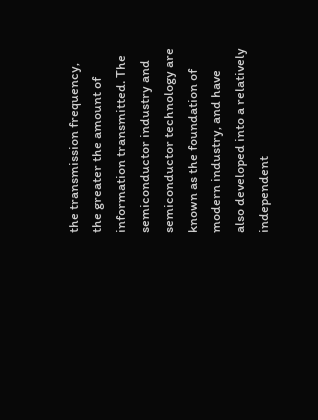the transmission frequency, the greater the amount of information transmitted. The semiconductor industry and semiconductor technology are known as the foundation of modern industry, and have also developed into a relatively independent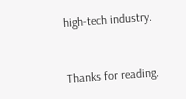high-tech industry.


Thanks for reading.